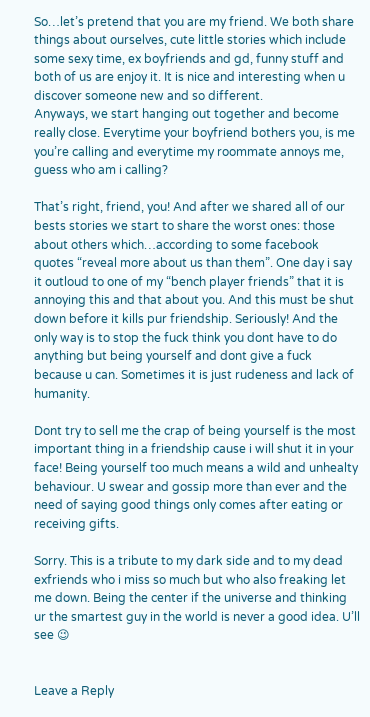So…let’s pretend that you are my friend. We both share things about ourselves, cute little stories which include some sexy time, ex boyfriends and gd, funny stuff and both of us are enjoy it. It is nice and interesting when u discover someone new and so different.
Anyways, we start hanging out together and become really close. Everytime your boyfriend bothers you, is me you’re calling and everytime my roommate annoys me, guess who am i calling?

That’s right, friend, you! And after we shared all of our bests stories we start to share the worst ones: those about others which…according to some facebook quotes “reveal more about us than them”. One day i say it outloud to one of my “bench player friends” that it is annoying this and that about you. And this must be shut down before it kills pur friendship. Seriously! And the only way is to stop the fuck think you dont have to do anything but being yourself and dont give a fuck because u can. Sometimes it is just rudeness and lack of humanity.

Dont try to sell me the crap of being yourself is the most important thing in a friendship cause i will shut it in your face! Being yourself too much means a wild and unhealty behaviour. U swear and gossip more than ever and the need of saying good things only comes after eating or receiving gifts.

Sorry. This is a tribute to my dark side and to my dead exfriends who i miss so much but who also freaking let me down. Being the center if the universe and thinking ur the smartest guy in the world is never a good idea. U’ll see 😉


Leave a Reply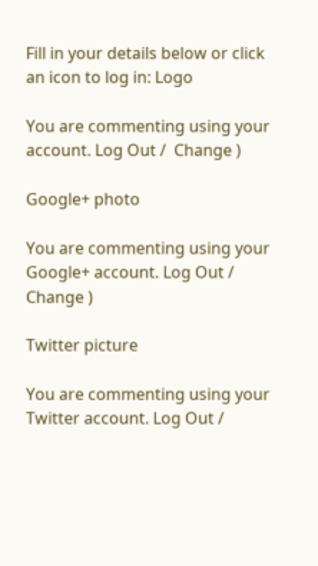Fill in your details below or click an icon to log in: Logo

You are commenting using your account. Log Out /  Change )

Google+ photo

You are commenting using your Google+ account. Log Out /  Change )

Twitter picture

You are commenting using your Twitter account. Log Out /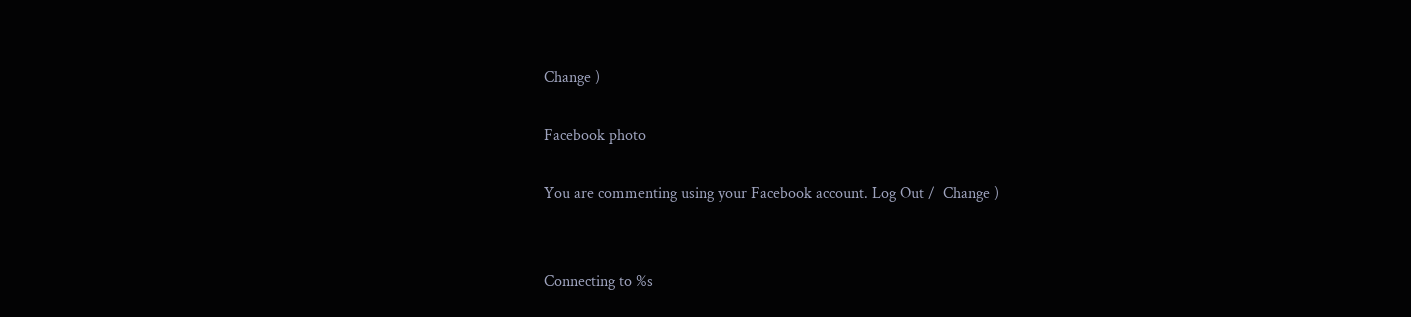Change )

Facebook photo

You are commenting using your Facebook account. Log Out /  Change )


Connecting to %s